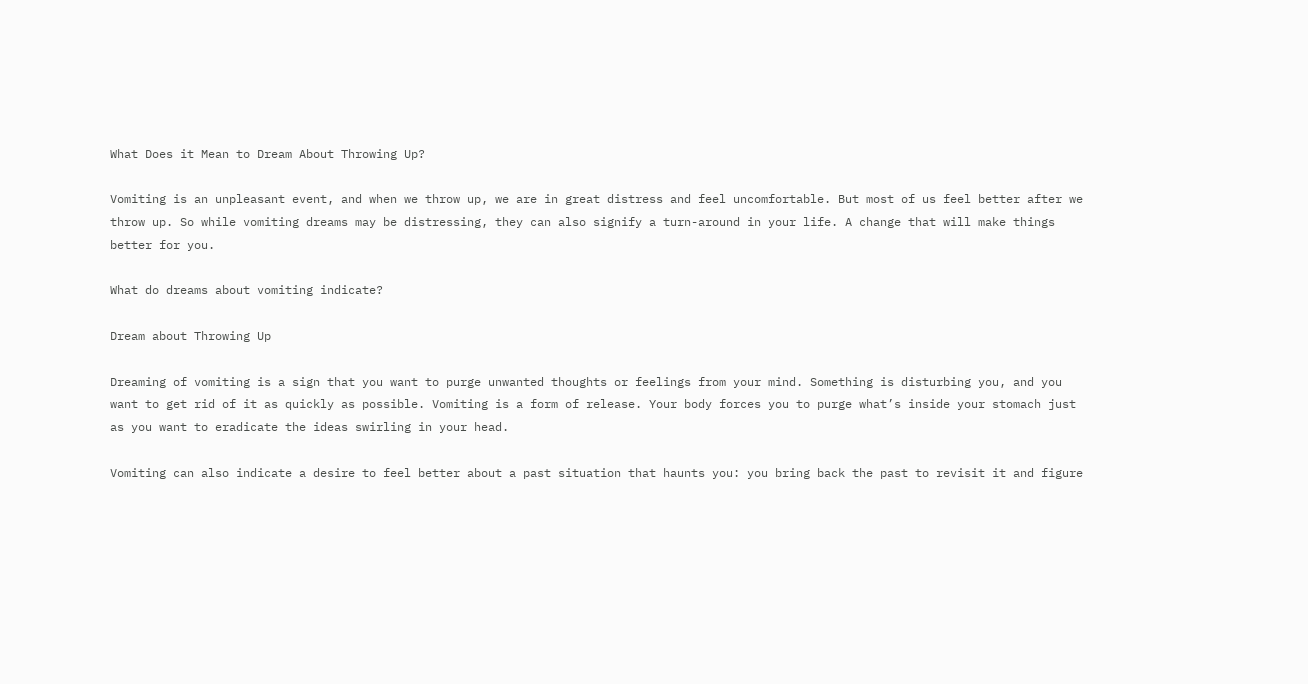What Does it Mean to Dream About Throwing Up?

Vomiting is an unpleasant event, and when we throw up, we are in great distress and feel uncomfortable. But most of us feel better after we throw up. So while vomiting dreams may be distressing, they can also signify a turn-around in your life. A change that will make things better for you.

What do dreams about vomiting indicate?

Dream about Throwing Up

Dreaming of vomiting is a sign that you want to purge unwanted thoughts or feelings from your mind. Something is disturbing you, and you want to get rid of it as quickly as possible. Vomiting is a form of release. Your body forces you to purge what’s inside your stomach just as you want to eradicate the ideas swirling in your head.

Vomiting can also indicate a desire to feel better about a past situation that haunts you: you bring back the past to revisit it and figure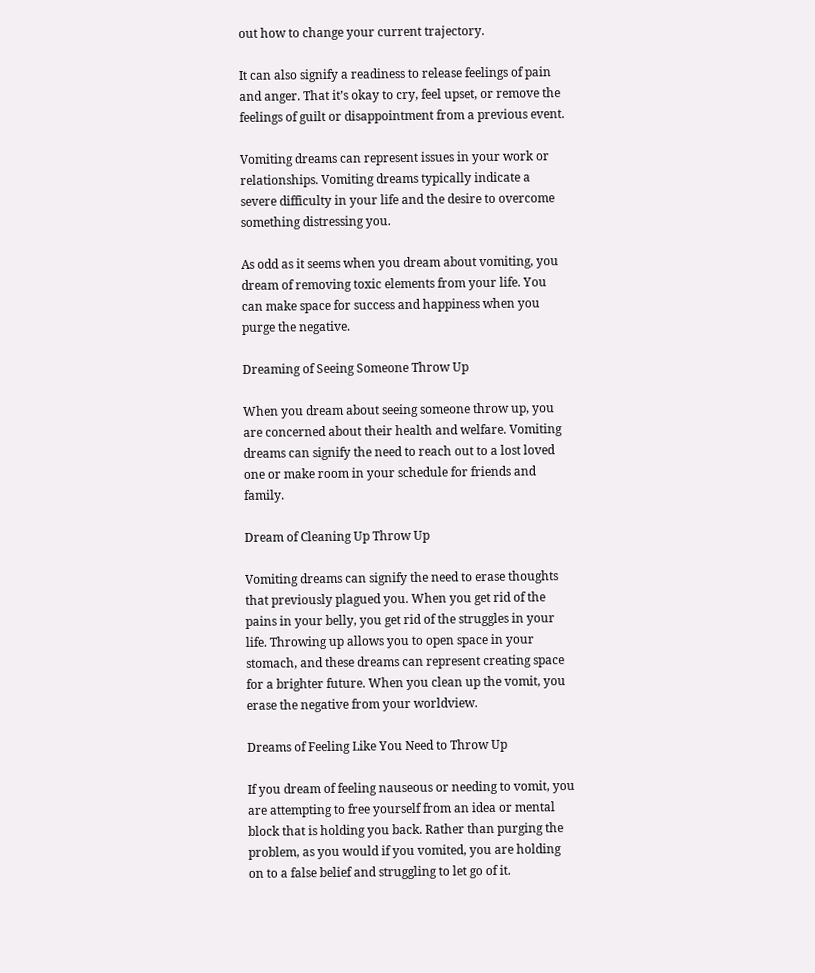out how to change your current trajectory.

It can also signify a readiness to release feelings of pain and anger. That it’s okay to cry, feel upset, or remove the feelings of guilt or disappointment from a previous event.

Vomiting dreams can represent issues in your work or relationships. Vomiting dreams typically indicate a severe difficulty in your life and the desire to overcome something distressing you.

As odd as it seems when you dream about vomiting, you dream of removing toxic elements from your life. You can make space for success and happiness when you purge the negative.

Dreaming of Seeing Someone Throw Up

When you dream about seeing someone throw up, you are concerned about their health and welfare. Vomiting dreams can signify the need to reach out to a lost loved one or make room in your schedule for friends and family.

Dream of Cleaning Up Throw Up

Vomiting dreams can signify the need to erase thoughts that previously plagued you. When you get rid of the pains in your belly, you get rid of the struggles in your life. Throwing up allows you to open space in your stomach, and these dreams can represent creating space for a brighter future. When you clean up the vomit, you erase the negative from your worldview.

Dreams of Feeling Like You Need to Throw Up

If you dream of feeling nauseous or needing to vomit, you are attempting to free yourself from an idea or mental block that is holding you back. Rather than purging the problem, as you would if you vomited, you are holding on to a false belief and struggling to let go of it.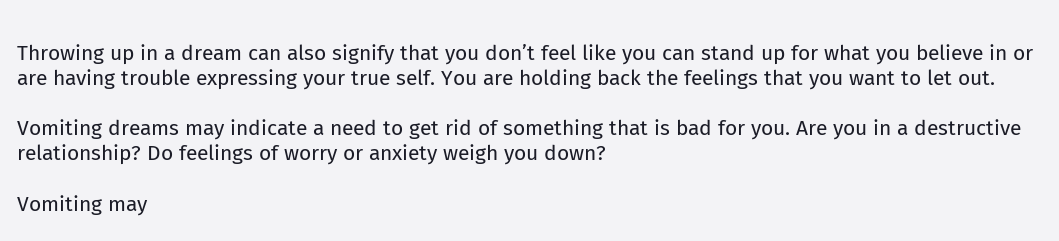Throwing up in a dream can also signify that you don’t feel like you can stand up for what you believe in or are having trouble expressing your true self. You are holding back the feelings that you want to let out.

Vomiting dreams may indicate a need to get rid of something that is bad for you. Are you in a destructive relationship? Do feelings of worry or anxiety weigh you down?

Vomiting may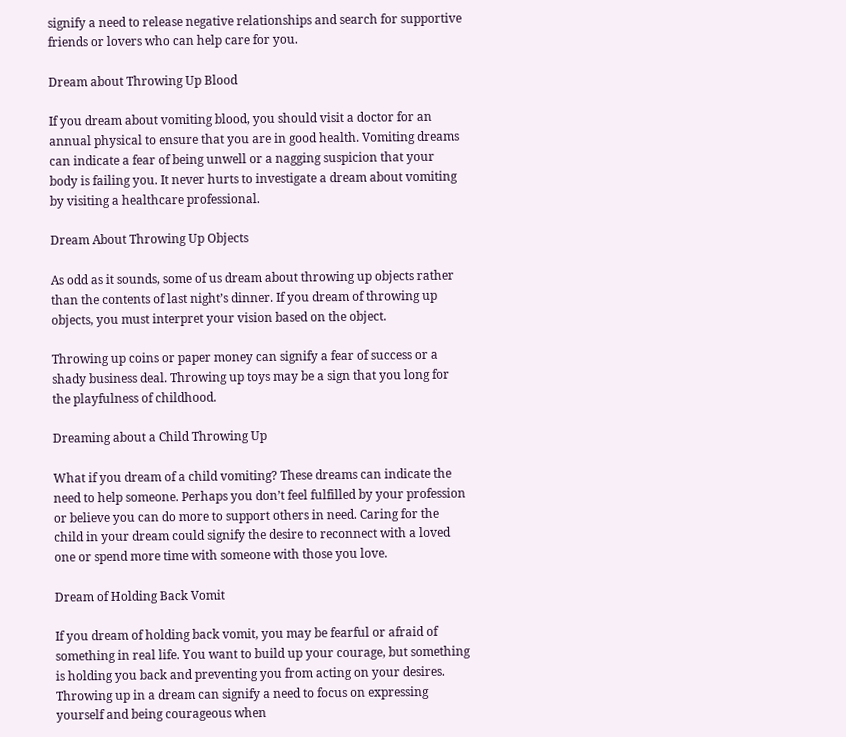signify a need to release negative relationships and search for supportive friends or lovers who can help care for you.

Dream about Throwing Up Blood

If you dream about vomiting blood, you should visit a doctor for an annual physical to ensure that you are in good health. Vomiting dreams can indicate a fear of being unwell or a nagging suspicion that your body is failing you. It never hurts to investigate a dream about vomiting by visiting a healthcare professional.

Dream About Throwing Up Objects

As odd as it sounds, some of us dream about throwing up objects rather than the contents of last night’s dinner. If you dream of throwing up objects, you must interpret your vision based on the object.

Throwing up coins or paper money can signify a fear of success or a shady business deal. Throwing up toys may be a sign that you long for the playfulness of childhood.

Dreaming about a Child Throwing Up

What if you dream of a child vomiting? These dreams can indicate the need to help someone. Perhaps you don’t feel fulfilled by your profession or believe you can do more to support others in need. Caring for the child in your dream could signify the desire to reconnect with a loved one or spend more time with someone with those you love.

Dream of Holding Back Vomit

If you dream of holding back vomit, you may be fearful or afraid of something in real life. You want to build up your courage, but something is holding you back and preventing you from acting on your desires. Throwing up in a dream can signify a need to focus on expressing yourself and being courageous when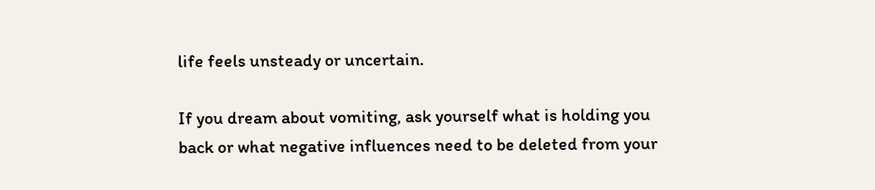life feels unsteady or uncertain.

If you dream about vomiting, ask yourself what is holding you back or what negative influences need to be deleted from your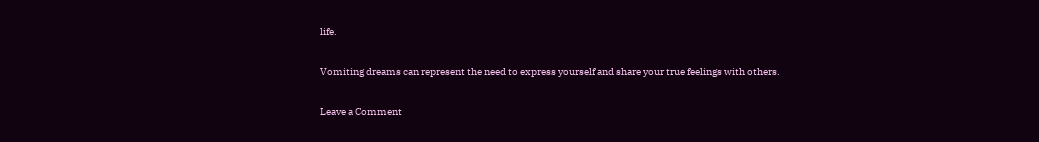life.

Vomiting dreams can represent the need to express yourself and share your true feelings with others.

Leave a Comment